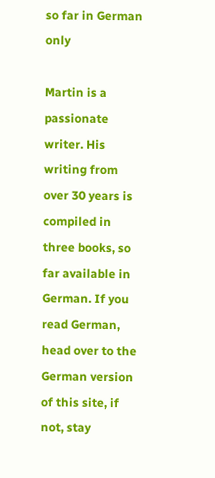so far in German only

Martin is a passionate writer. His writing from over 30 years is compiled in three books, so far available in German. If you read German, head over to the German version of this site, if not, stay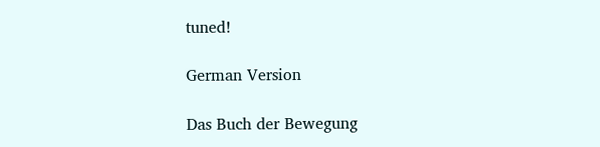tuned!

German Version

Das Buch der Bewegung